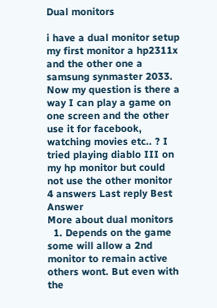Dual monitors

i have a dual monitor setup my first monitor a hp2311x and the other one a samsung synmaster 2033. Now my question is there a way I can play a game on one screen and the other use it for facebook, watching movies etc.. ? I tried playing diablo III on my hp monitor but could not use the other monitor
4 answers Last reply Best Answer
More about dual monitors
  1. Depends on the game some will allow a 2nd monitor to remain active others wont. But even with the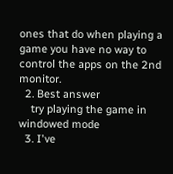ones that do when playing a game you have no way to control the apps on the 2nd monitor.
  2. Best answer
    try playing the game in windowed mode
  3. I've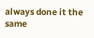always done it the same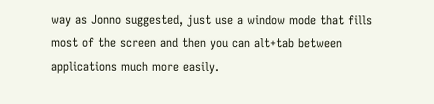way as Jonno suggested, just use a window mode that fills most of the screen and then you can alt+tab between applications much more easily.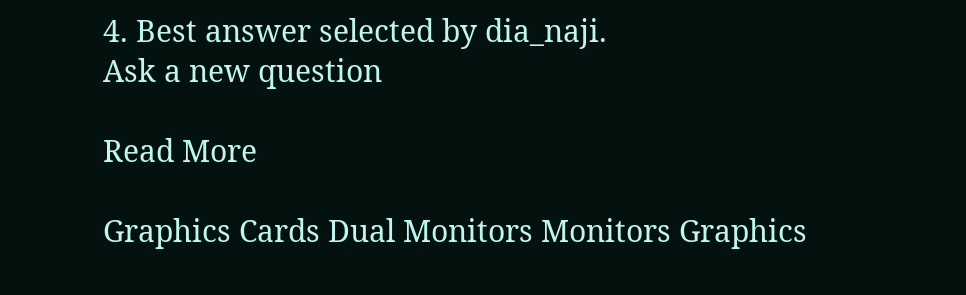4. Best answer selected by dia_naji.
Ask a new question

Read More

Graphics Cards Dual Monitors Monitors Graphics